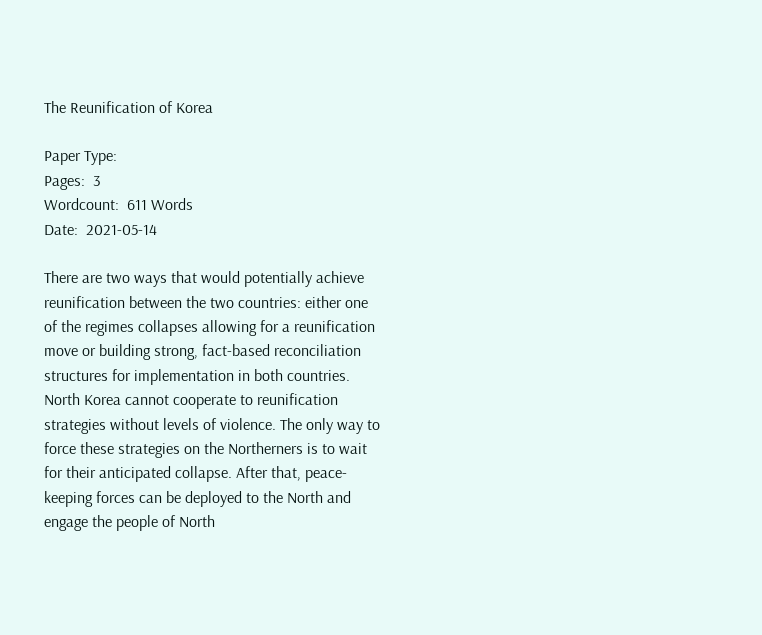The Reunification of Korea

Paper Type:
Pages:  3
Wordcount:  611 Words
Date:  2021-05-14

There are two ways that would potentially achieve reunification between the two countries: either one of the regimes collapses allowing for a reunification move or building strong, fact-based reconciliation structures for implementation in both countries. North Korea cannot cooperate to reunification strategies without levels of violence. The only way to force these strategies on the Northerners is to wait for their anticipated collapse. After that, peace-keeping forces can be deployed to the North and engage the people of North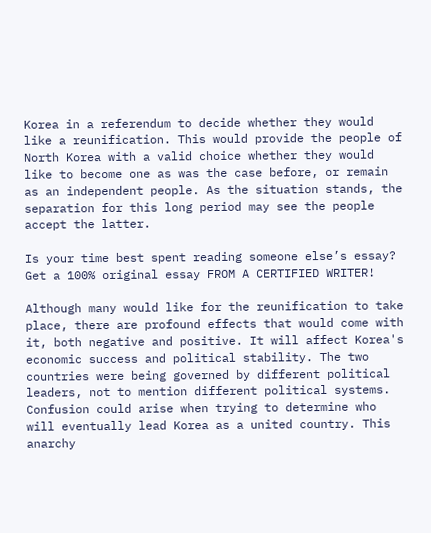Korea in a referendum to decide whether they would like a reunification. This would provide the people of North Korea with a valid choice whether they would like to become one as was the case before, or remain as an independent people. As the situation stands, the separation for this long period may see the people accept the latter.

Is your time best spent reading someone else’s essay? Get a 100% original essay FROM A CERTIFIED WRITER!

Although many would like for the reunification to take place, there are profound effects that would come with it, both negative and positive. It will affect Korea's economic success and political stability. The two countries were being governed by different political leaders, not to mention different political systems. Confusion could arise when trying to determine who will eventually lead Korea as a united country. This anarchy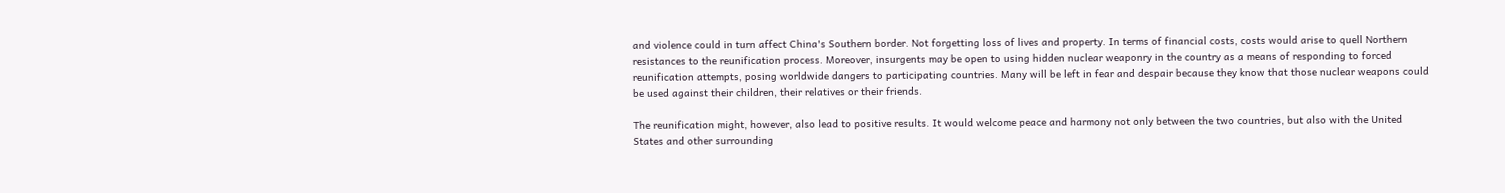and violence could in turn affect China's Southern border. Not forgetting loss of lives and property. In terms of financial costs, costs would arise to quell Northern resistances to the reunification process. Moreover, insurgents may be open to using hidden nuclear weaponry in the country as a means of responding to forced reunification attempts, posing worldwide dangers to participating countries. Many will be left in fear and despair because they know that those nuclear weapons could be used against their children, their relatives or their friends.

The reunification might, however, also lead to positive results. It would welcome peace and harmony not only between the two countries, but also with the United States and other surrounding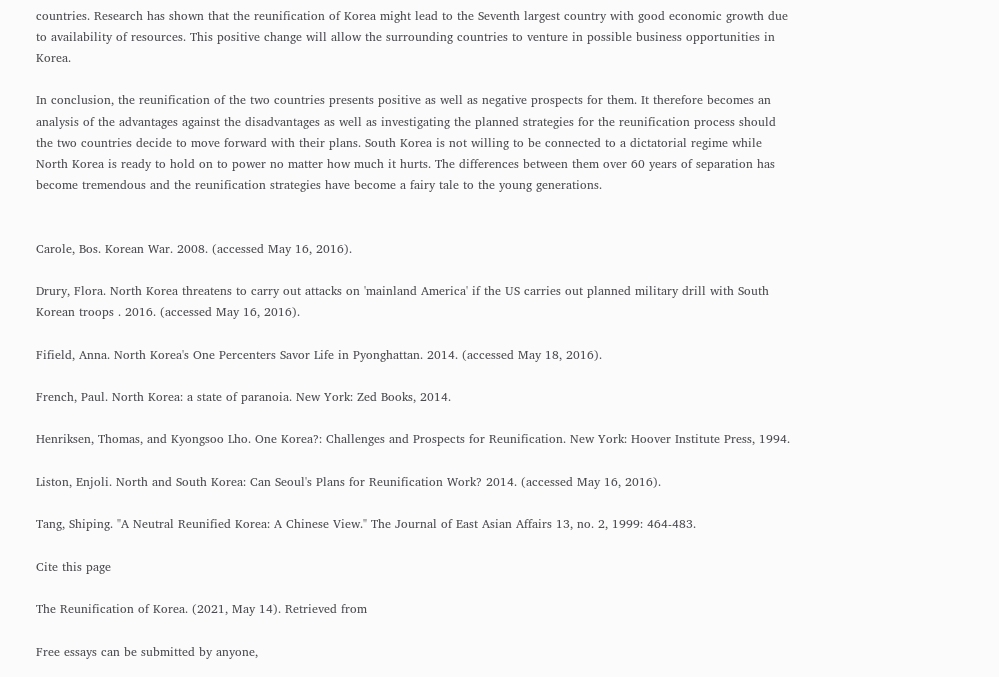countries. Research has shown that the reunification of Korea might lead to the Seventh largest country with good economic growth due to availability of resources. This positive change will allow the surrounding countries to venture in possible business opportunities in Korea.

In conclusion, the reunification of the two countries presents positive as well as negative prospects for them. It therefore becomes an analysis of the advantages against the disadvantages as well as investigating the planned strategies for the reunification process should the two countries decide to move forward with their plans. South Korea is not willing to be connected to a dictatorial regime while North Korea is ready to hold on to power no matter how much it hurts. The differences between them over 60 years of separation has become tremendous and the reunification strategies have become a fairy tale to the young generations.


Carole, Bos. Korean War. 2008. (accessed May 16, 2016).

Drury, Flora. North Korea threatens to carry out attacks on 'mainland America' if the US carries out planned military drill with South Korean troops . 2016. (accessed May 16, 2016).

Fifield, Anna. North Korea's One Percenters Savor Life in Pyonghattan. 2014. (accessed May 18, 2016).

French, Paul. North Korea: a state of paranoia. New York: Zed Books, 2014.

Henriksen, Thomas, and Kyongsoo Lho. One Korea?: Challenges and Prospects for Reunification. New York: Hoover Institute Press, 1994.

Liston, Enjoli. North and South Korea: Can Seoul's Plans for Reunification Work? 2014. (accessed May 16, 2016).

Tang, Shiping. "A Neutral Reunified Korea: A Chinese View." The Journal of East Asian Affairs 13, no. 2, 1999: 464-483.

Cite this page

The Reunification of Korea. (2021, May 14). Retrieved from

Free essays can be submitted by anyone,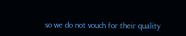so we do not vouch for their quality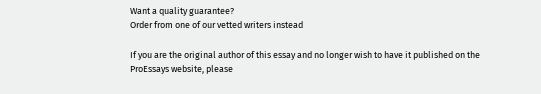Want a quality guarantee?
Order from one of our vetted writers instead

If you are the original author of this essay and no longer wish to have it published on the ProEssays website, please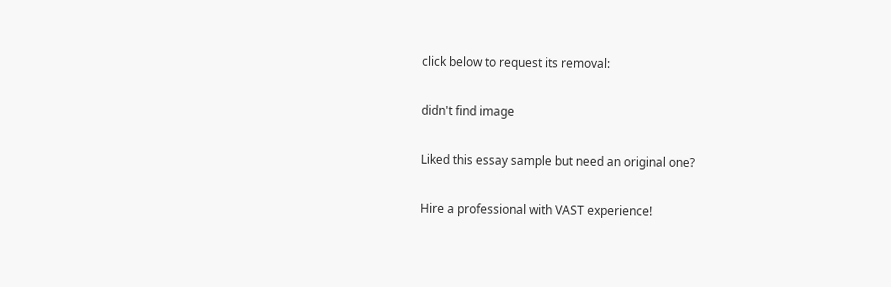click below to request its removal:

didn't find image

Liked this essay sample but need an original one?

Hire a professional with VAST experience!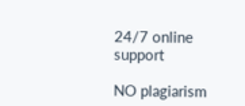24/7 online support

NO plagiarism